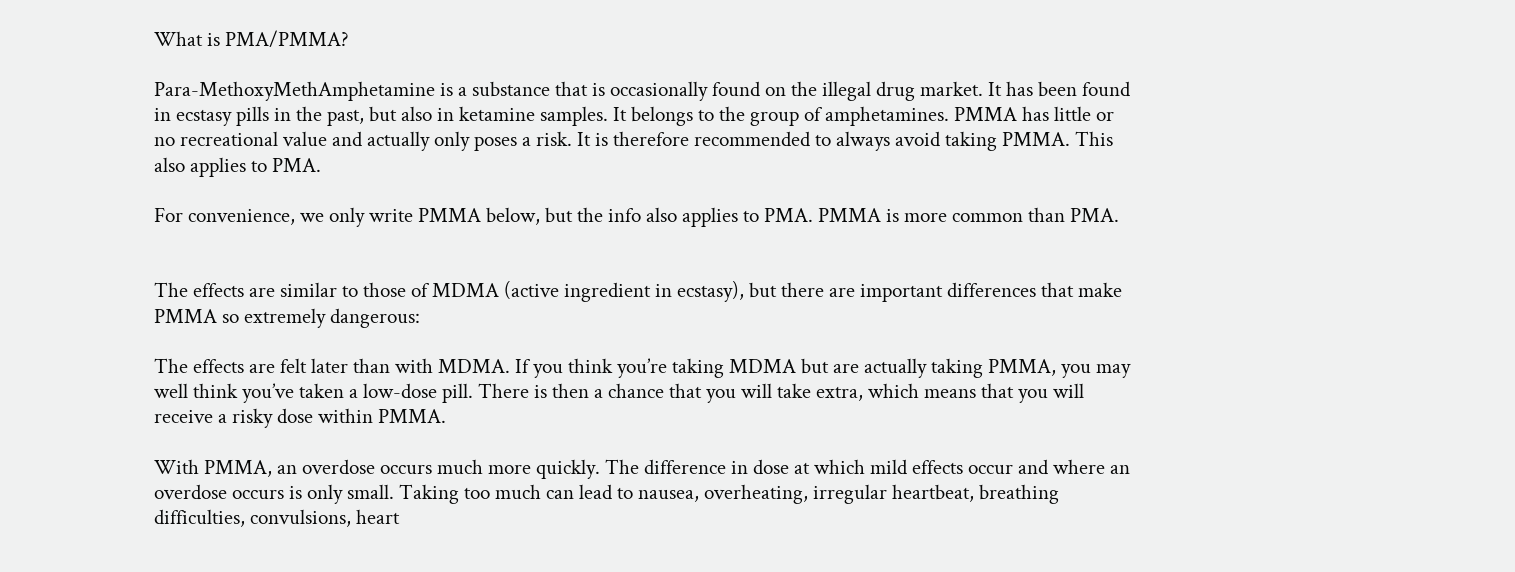What is PMA/PMMA?

Para-MethoxyMethAmphetamine is a substance that is occasionally found on the illegal drug market. It has been found in ecstasy pills in the past, but also in ketamine samples. It belongs to the group of amphetamines. PMMA has little or no recreational value and actually only poses a risk. It is therefore recommended to always avoid taking PMMA. This also applies to PMA.

For convenience, we only write PMMA below, but the info also applies to PMA. PMMA is more common than PMA.


The effects are similar to those of MDMA (active ingredient in ecstasy), but there are important differences that make PMMA so extremely dangerous:

The effects are felt later than with MDMA. If you think you’re taking MDMA but are actually taking PMMA, you may well think you’ve taken a low-dose pill. There is then a chance that you will take extra, which means that you will receive a risky dose within PMMA.

With PMMA, an overdose occurs much more quickly. The difference in dose at which mild effects occur and where an overdose occurs is only small. Taking too much can lead to nausea, overheating, irregular heartbeat, breathing difficulties, convulsions, heart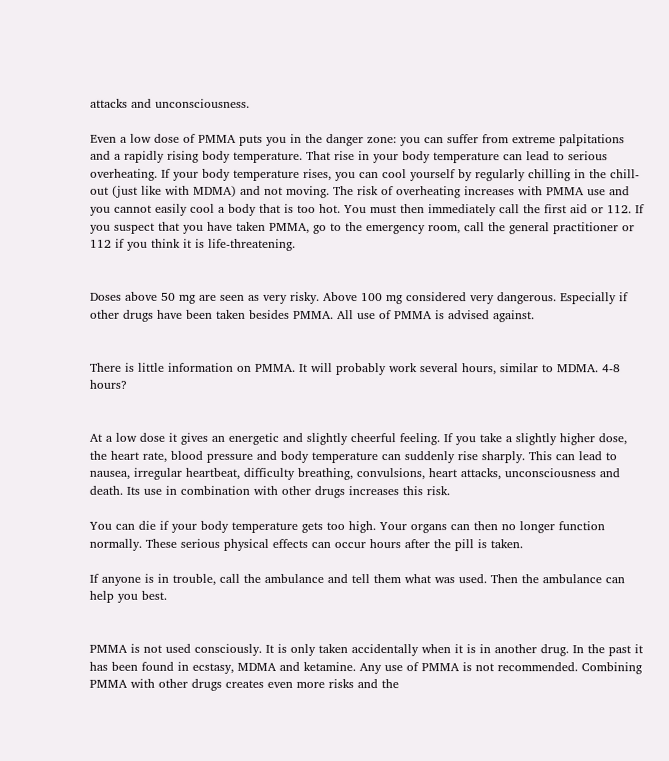attacks and unconsciousness.

Even a low dose of PMMA puts you in the danger zone: you can suffer from extreme palpitations and a rapidly rising body temperature. That rise in your body temperature can lead to serious overheating. If your body temperature rises, you can cool yourself by regularly chilling in the chill-out (just like with MDMA) and not moving. The risk of overheating increases with PMMA use and you cannot easily cool a body that is too hot. You must then immediately call the first aid or 112. If you suspect that you have taken PMMA, go to the emergency room, call the general practitioner or 112 if you think it is life-threatening.


Doses above 50 mg are seen as very risky. Above 100 mg considered very dangerous. Especially if other drugs have been taken besides PMMA. All use of PMMA is advised against.


There is little information on PMMA. It will probably work several hours, similar to MDMA. 4-8 hours?


At a low dose it gives an energetic and slightly cheerful feeling. If you take a slightly higher dose, the heart rate, blood pressure and body temperature can suddenly rise sharply. This can lead to nausea, irregular heartbeat, difficulty breathing, convulsions, heart attacks, unconsciousness and death. Its use in combination with other drugs increases this risk.

You can die if your body temperature gets too high. Your organs can then no longer function normally. These serious physical effects can occur hours after the pill is taken.

If anyone is in trouble, call the ambulance and tell them what was used. Then the ambulance can help you best.


PMMA is not used consciously. It is only taken accidentally when it is in another drug. In the past it has been found in ecstasy, MDMA and ketamine. Any use of PMMA is not recommended. Combining PMMA with other drugs creates even more risks and the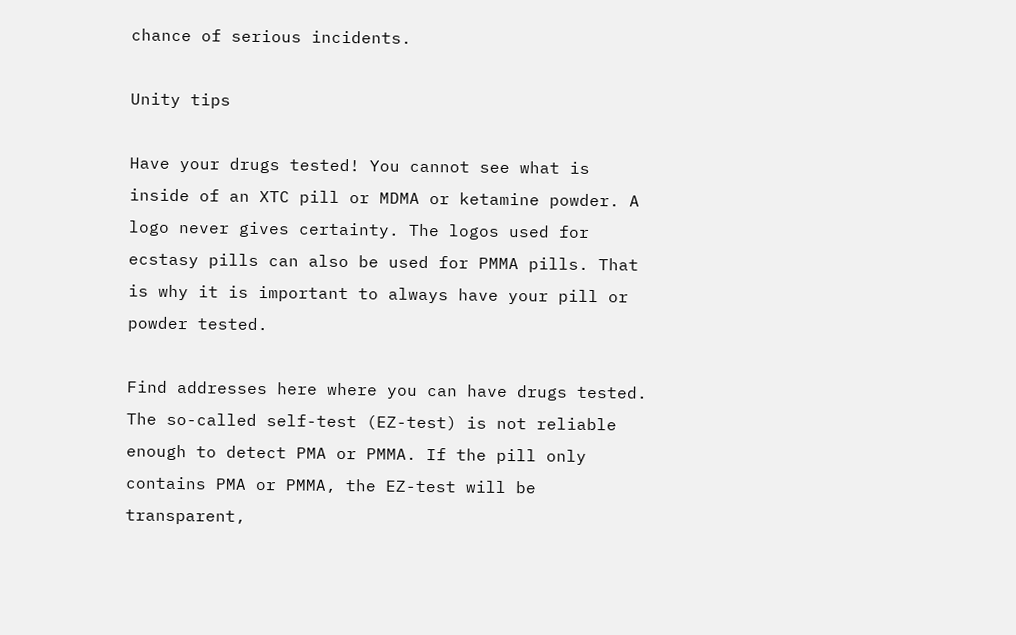chance of serious incidents.

Unity tips

Have your drugs tested! You cannot see what is inside of an XTC pill or MDMA or ketamine powder. A logo never gives certainty. The logos used for ecstasy pills can also be used for PMMA pills. That is why it is important to always have your pill or powder tested.

Find addresses here where you can have drugs tested. The so-called self-test (EZ-test) is not reliable enough to detect PMA or PMMA. If the pill only contains PMA or PMMA, the EZ-test will be transparent,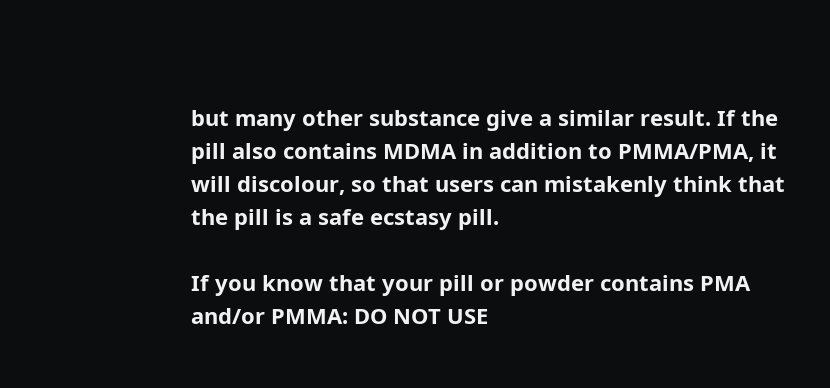but many other substance give a similar result. If the pill also contains MDMA in addition to PMMA/PMA, it will discolour, so that users can mistakenly think that the pill is a safe ecstasy pill.

If you know that your pill or powder contains PMA and/or PMMA: DO NOT USE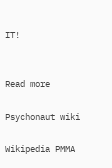IT!


Read more

Psychonaut wiki

Wikipedia PMMA